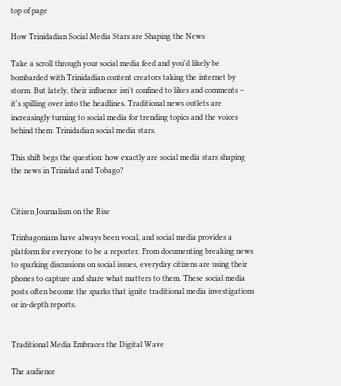top of page

How Trinidadian Social Media Stars are Shaping the News

Take a scroll through your social media feed and you'd likely be bombarded with Trinidadian content creators taking the internet by storm. But lately, their influence isn't confined to likes and comments – it's spilling over into the headlines. Traditional news outlets are increasingly turning to social media for trending topics and the voices behind them: Trinidadian social media stars.

This shift begs the question: how exactly are social media stars shaping the news in Trinidad and Tobago?


Citizen Journalism on the Rise

Trinbagonians have always been vocal, and social media provides a platform for everyone to be a reporter. From documenting breaking news to sparking discussions on social issues, everyday citizens are using their phones to capture and share what matters to them. These social media posts often become the sparks that ignite traditional media investigations or in-depth reports.


Traditional Media Embraces the Digital Wave

The audience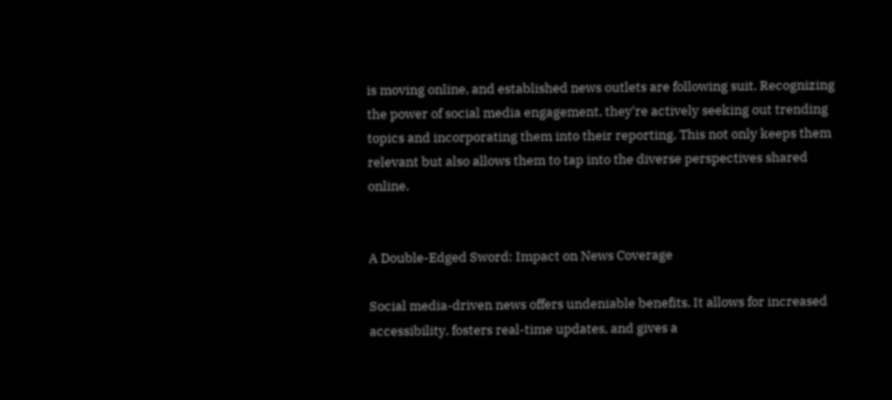is moving online, and established news outlets are following suit. Recognizing the power of social media engagement, they're actively seeking out trending topics and incorporating them into their reporting. This not only keeps them relevant but also allows them to tap into the diverse perspectives shared online.


A Double-Edged Sword: Impact on News Coverage

Social media-driven news offers undeniable benefits. It allows for increased accessibility, fosters real-time updates, and gives a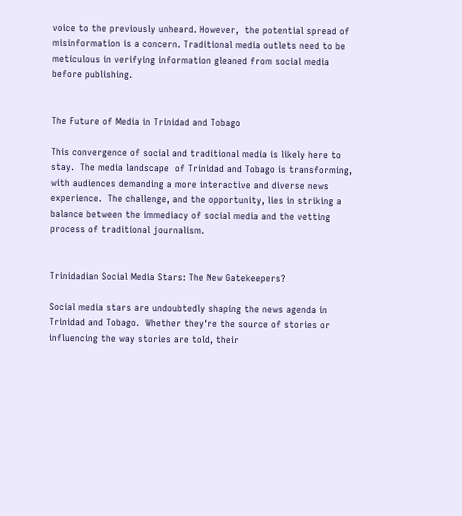voice to the previously unheard. However,  the potential spread of misinformation is a concern. Traditional media outlets need to be  meticulous in verifying information gleaned from social media before publishing.


The Future of Media in Trinidad and Tobago

This convergence of social and traditional media is likely here to stay.  The media landscape  of Trinidad and Tobago is transforming, with audiences demanding a more interactive and diverse news experience.  The challenge, and the opportunity, lies in striking a balance between the immediacy of social media and the vetting process of traditional journalism.


Trinidadian Social Media Stars: The New Gatekeepers?

Social media stars are undoubtedly shaping the news agenda in Trinidad and Tobago.  Whether they're the source of stories or influencing the way stories are told, their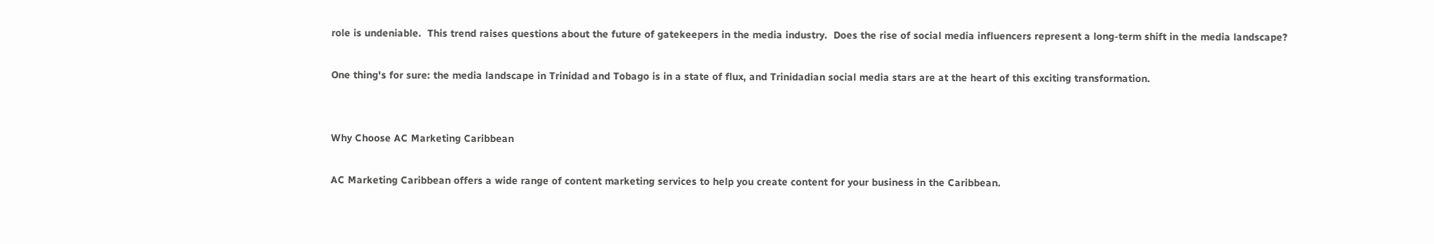role is undeniable.  This trend raises questions about the future of gatekeepers in the media industry.  Does the rise of social media influencers represent a long-term shift in the media landscape?

One thing's for sure: the media landscape in Trinidad and Tobago is in a state of flux, and Trinidadian social media stars are at the heart of this exciting transformation.


Why Choose AC Marketing Caribbean

AC Marketing Caribbean offers a wide range of content marketing services to help you create content for your business in the Caribbean.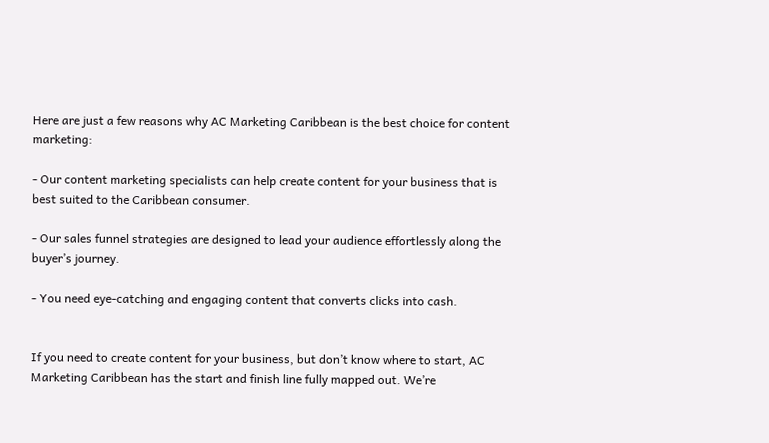Here are just a few reasons why AC Marketing Caribbean is the best choice for content marketing:

- Our content marketing specialists can help create content for your business that is best suited to the Caribbean consumer.

- Our sales funnel strategies are designed to lead your audience effortlessly along the buyer’s journey.

- You need eye-catching and engaging content that converts clicks into cash.


If you need to create content for your business, but don’t know where to start, AC Marketing Caribbean has the start and finish line fully mapped out. We’re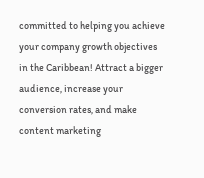committed to helping you achieve your company growth objectives in the Caribbean! Attract a bigger audience, increase your conversion rates, and make content marketing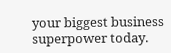your biggest business superpower today.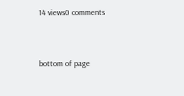14 views0 comments


bottom of page